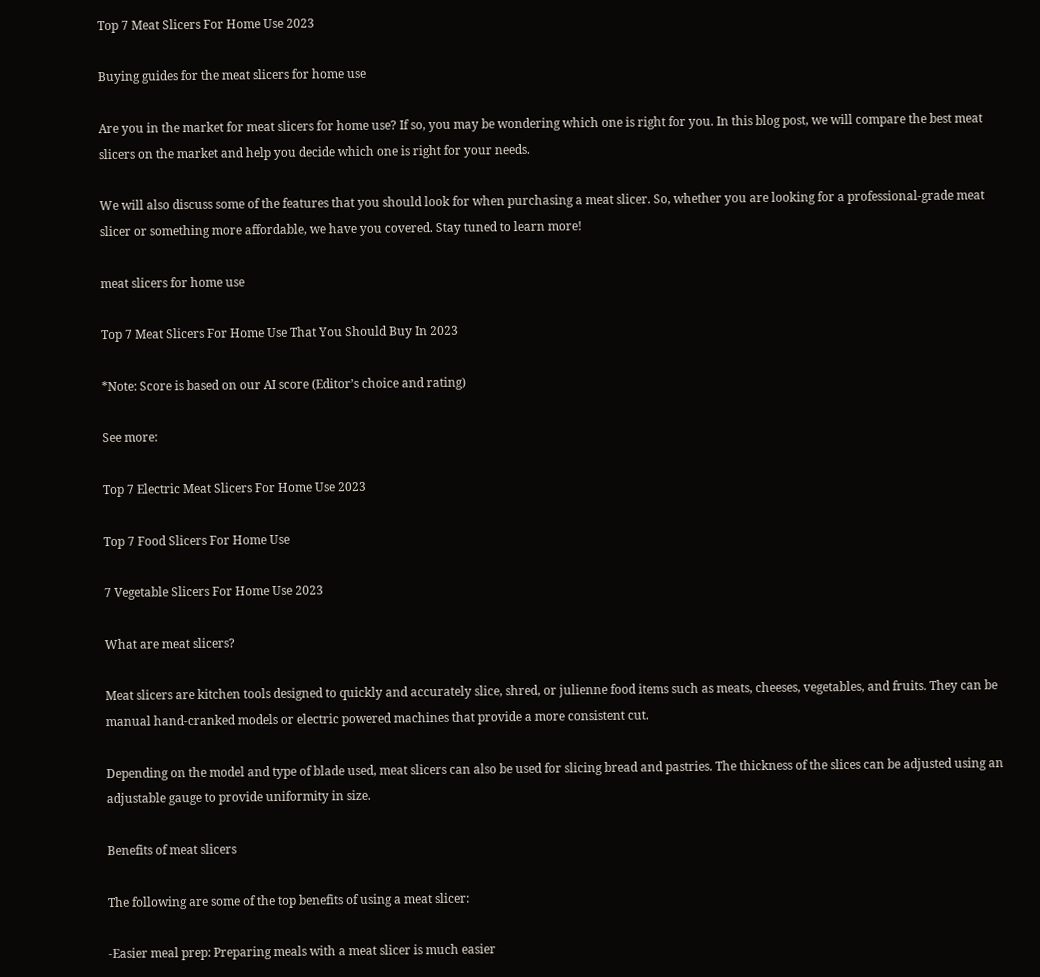Top 7 Meat Slicers For Home Use 2023

Buying guides for the meat slicers for home use

Are you in the market for meat slicers for home use? If so, you may be wondering which one is right for you. In this blog post, we will compare the best meat slicers on the market and help you decide which one is right for your needs.

We will also discuss some of the features that you should look for when purchasing a meat slicer. So, whether you are looking for a professional-grade meat slicer or something more affordable, we have you covered. Stay tuned to learn more!

meat slicers for home use

Top 7 Meat Slicers For Home Use That You Should Buy In 2023

*Note: Score is based on our AI score (Editor’s choice and rating)

See more:

Top 7 Electric Meat Slicers For Home Use 2023

Top 7 Food Slicers For Home Use

7 Vegetable Slicers For Home Use 2023

What are meat slicers?

Meat slicers are kitchen tools designed to quickly and accurately slice, shred, or julienne food items such as meats, cheeses, vegetables, and fruits. They can be manual hand-cranked models or electric powered machines that provide a more consistent cut.

Depending on the model and type of blade used, meat slicers can also be used for slicing bread and pastries. The thickness of the slices can be adjusted using an adjustable gauge to provide uniformity in size.

Benefits of meat slicers

The following are some of the top benefits of using a meat slicer:

-Easier meal prep: Preparing meals with a meat slicer is much easier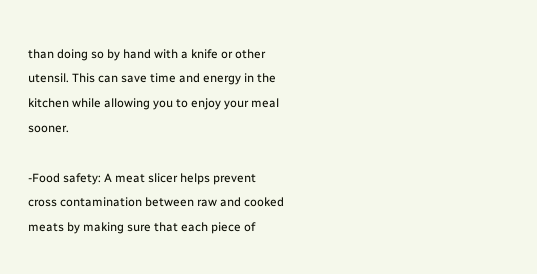than doing so by hand with a knife or other utensil. This can save time and energy in the kitchen while allowing you to enjoy your meal sooner.

-Food safety: A meat slicer helps prevent cross contamination between raw and cooked meats by making sure that each piece of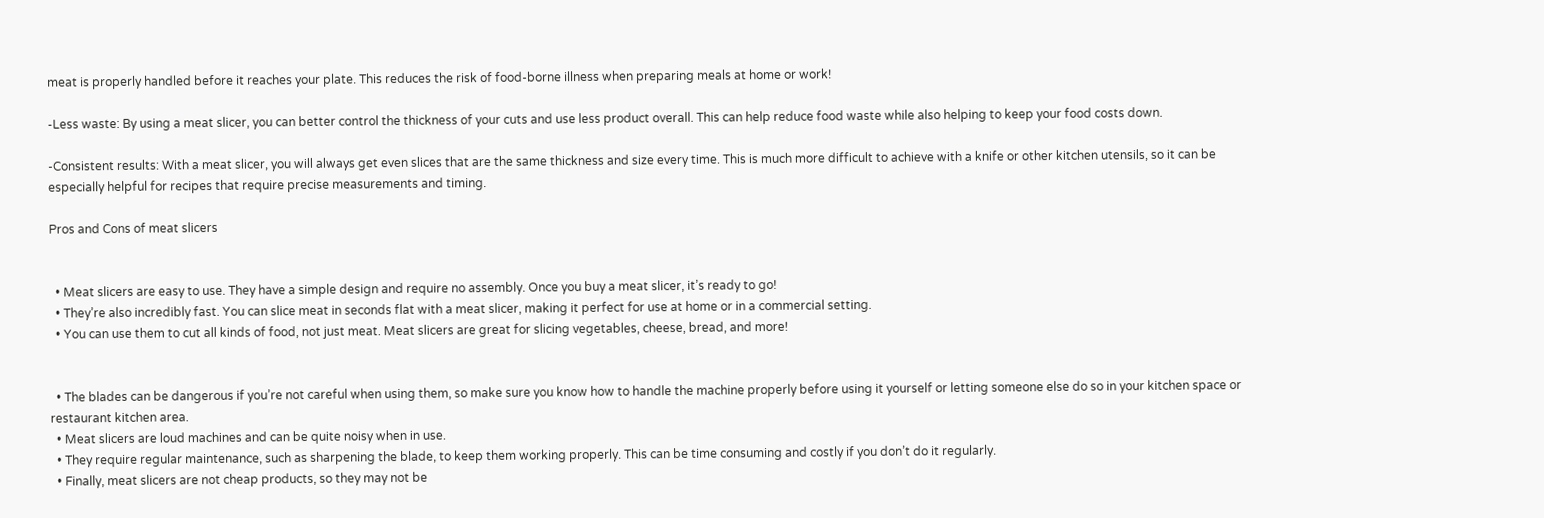meat is properly handled before it reaches your plate. This reduces the risk of food-borne illness when preparing meals at home or work!

-Less waste: By using a meat slicer, you can better control the thickness of your cuts and use less product overall. This can help reduce food waste while also helping to keep your food costs down.

-Consistent results: With a meat slicer, you will always get even slices that are the same thickness and size every time. This is much more difficult to achieve with a knife or other kitchen utensils, so it can be especially helpful for recipes that require precise measurements and timing.

Pros and Cons of meat slicers


  • Meat slicers are easy to use. They have a simple design and require no assembly. Once you buy a meat slicer, it’s ready to go!
  • They’re also incredibly fast. You can slice meat in seconds flat with a meat slicer, making it perfect for use at home or in a commercial setting.
  • You can use them to cut all kinds of food, not just meat. Meat slicers are great for slicing vegetables, cheese, bread, and more!


  • The blades can be dangerous if you’re not careful when using them, so make sure you know how to handle the machine properly before using it yourself or letting someone else do so in your kitchen space or restaurant kitchen area.
  • Meat slicers are loud machines and can be quite noisy when in use.
  • They require regular maintenance, such as sharpening the blade, to keep them working properly. This can be time consuming and costly if you don’t do it regularly.
  • Finally, meat slicers are not cheap products, so they may not be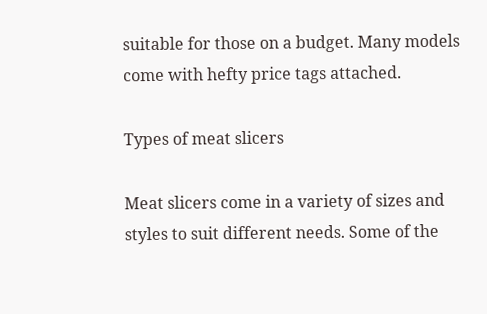suitable for those on a budget. Many models come with hefty price tags attached.

Types of meat slicers

Meat slicers come in a variety of sizes and styles to suit different needs. Some of the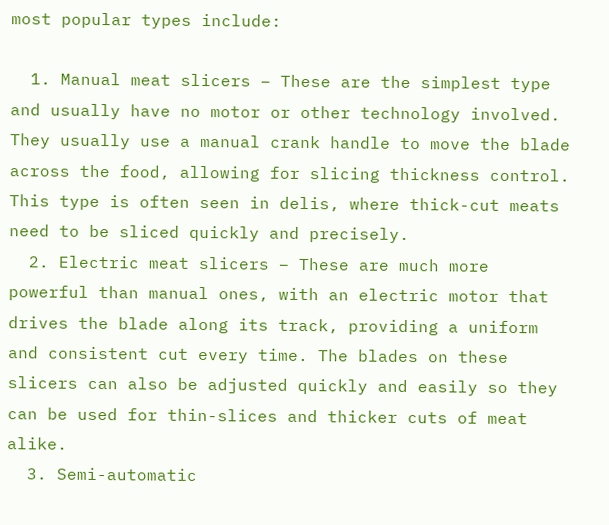most popular types include:

  1. Manual meat slicers – These are the simplest type and usually have no motor or other technology involved. They usually use a manual crank handle to move the blade across the food, allowing for slicing thickness control. This type is often seen in delis, where thick-cut meats need to be sliced quickly and precisely.
  2. Electric meat slicers – These are much more powerful than manual ones, with an electric motor that drives the blade along its track, providing a uniform and consistent cut every time. The blades on these slicers can also be adjusted quickly and easily so they can be used for thin-slices and thicker cuts of meat alike.
  3. Semi-automatic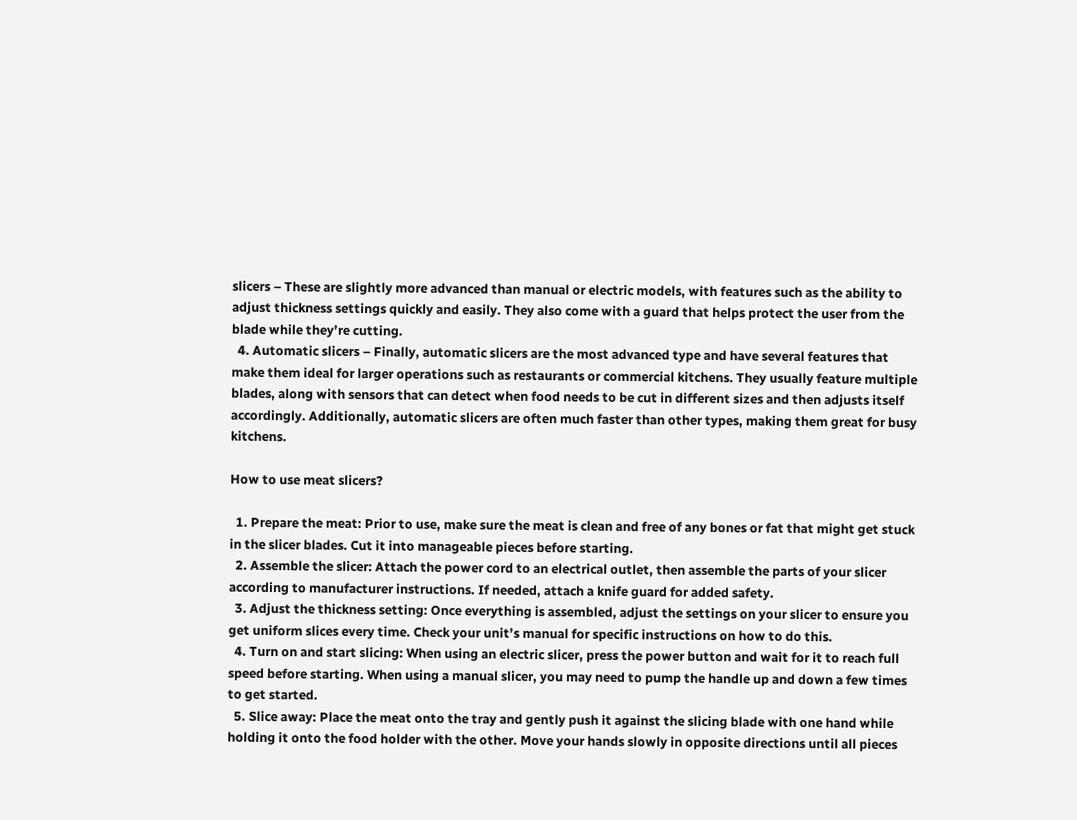slicers – These are slightly more advanced than manual or electric models, with features such as the ability to adjust thickness settings quickly and easily. They also come with a guard that helps protect the user from the blade while they’re cutting.
  4. Automatic slicers – Finally, automatic slicers are the most advanced type and have several features that make them ideal for larger operations such as restaurants or commercial kitchens. They usually feature multiple blades, along with sensors that can detect when food needs to be cut in different sizes and then adjusts itself accordingly. Additionally, automatic slicers are often much faster than other types, making them great for busy kitchens.

How to use meat slicers?

  1. Prepare the meat: Prior to use, make sure the meat is clean and free of any bones or fat that might get stuck in the slicer blades. Cut it into manageable pieces before starting.
  2. Assemble the slicer: Attach the power cord to an electrical outlet, then assemble the parts of your slicer according to manufacturer instructions. If needed, attach a knife guard for added safety.
  3. Adjust the thickness setting: Once everything is assembled, adjust the settings on your slicer to ensure you get uniform slices every time. Check your unit’s manual for specific instructions on how to do this.
  4. Turn on and start slicing: When using an electric slicer, press the power button and wait for it to reach full speed before starting. When using a manual slicer, you may need to pump the handle up and down a few times to get started.
  5. Slice away: Place the meat onto the tray and gently push it against the slicing blade with one hand while holding it onto the food holder with the other. Move your hands slowly in opposite directions until all pieces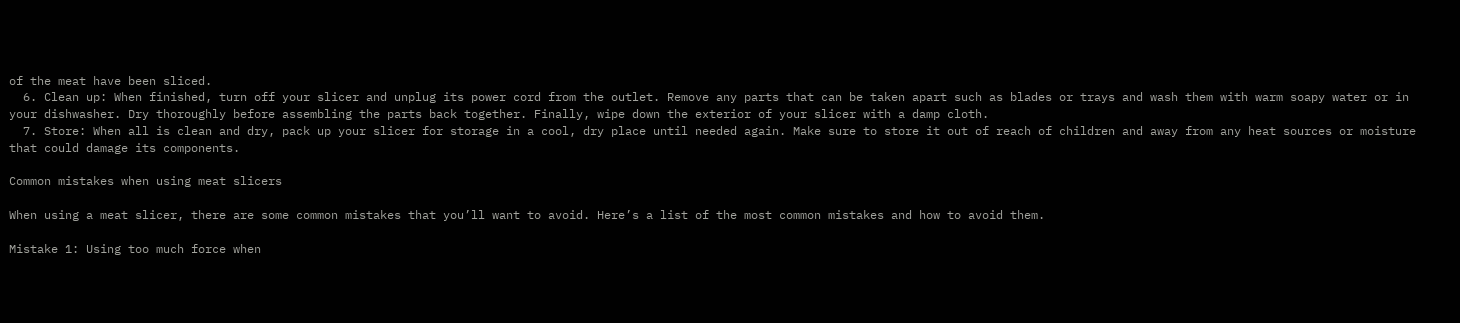of the meat have been sliced.
  6. Clean up: When finished, turn off your slicer and unplug its power cord from the outlet. Remove any parts that can be taken apart such as blades or trays and wash them with warm soapy water or in your dishwasher. Dry thoroughly before assembling the parts back together. Finally, wipe down the exterior of your slicer with a damp cloth.
  7. Store: When all is clean and dry, pack up your slicer for storage in a cool, dry place until needed again. Make sure to store it out of reach of children and away from any heat sources or moisture that could damage its components.

Common mistakes when using meat slicers

When using a meat slicer, there are some common mistakes that you’ll want to avoid. Here’s a list of the most common mistakes and how to avoid them.

Mistake 1: Using too much force when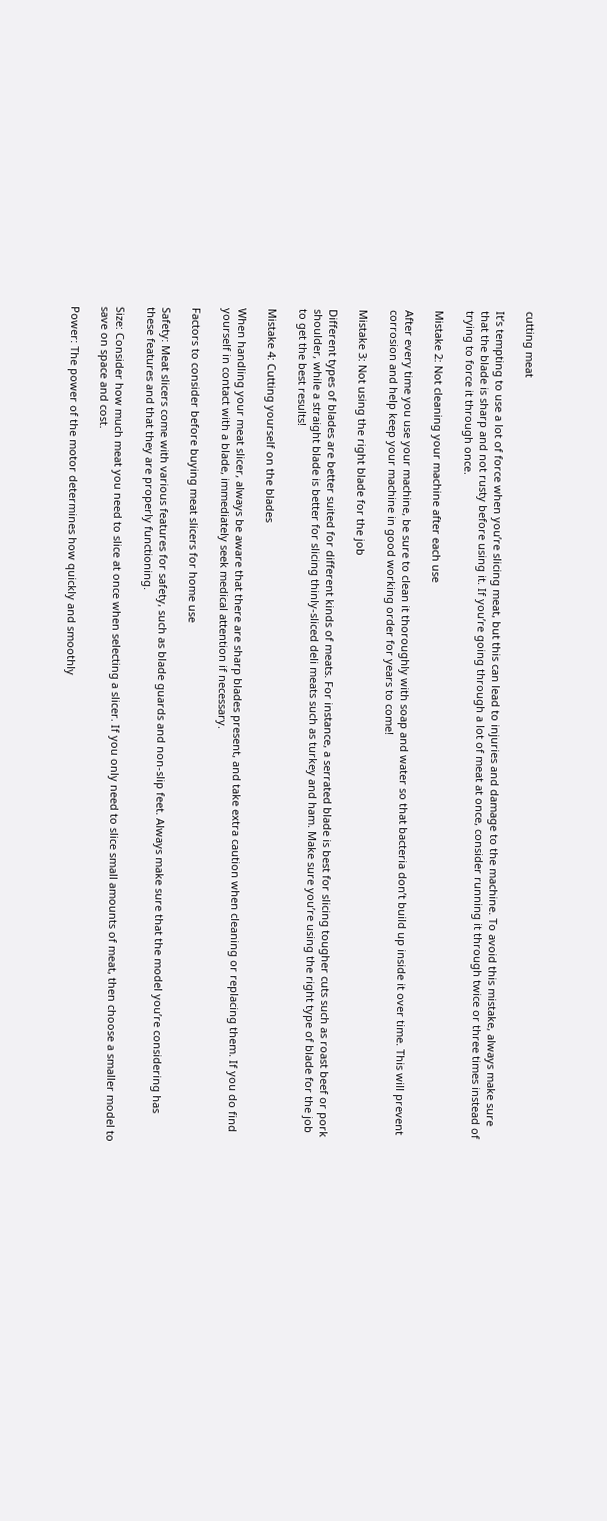cutting meat

It’s tempting to use a lot of force when you’re slicing meat, but this can lead to injuries and damage to the machine. To avoid this mistake, always make sure that the blade is sharp and not rusty before using it. If you’re going through a lot of meat at once, consider running it through twice or three times instead of trying to force it through once.

Mistake 2: Not cleaning your machine after each use

After every time you use your machine, be sure to clean it thoroughly with soap and water so that bacteria don’t build up inside it over time. This will prevent corrosion and help keep your machine in good working order for years to come!

Mistake 3: Not using the right blade for the job

Different types of blades are better suited for different kinds of meats. For instance, a serrated blade is best for slicing tougher cuts such as roast beef or pork shoulder, while a straight blade is better for slicing thinly-sliced deli meats such as turkey and ham. Make sure you’re using the right type of blade for the job to get the best results!

Mistake 4: Cutting yourself on the blades

When handling your meat slicer, always be aware that there are sharp blades present, and take extra caution when cleaning or replacing them. If you do find yourself in contact with a blade, immediately seek medical attention if necessary.

Factors to consider before buying meat slicers for home use

Safety: Meat slicers come with various features for safety, such as blade guards and non-slip feet. Always make sure that the model you’re considering has these features and that they are properly functioning.

Size: Consider how much meat you need to slice at once when selecting a slicer. If you only need to slice small amounts of meat, then choose a smaller model to save on space and cost.

Power: The power of the motor determines how quickly and smoothly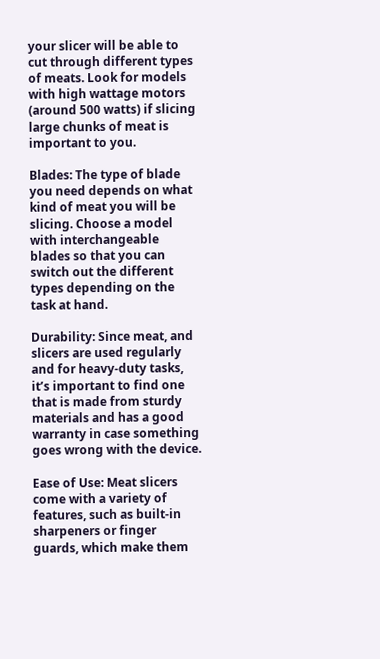your slicer will be able to cut through different types of meats. Look for models with high wattage motors (around 500 watts) if slicing large chunks of meat is important to you.

Blades: The type of blade you need depends on what kind of meat you will be slicing. Choose a model with interchangeable blades so that you can switch out the different types depending on the task at hand.

Durability: Since meat, and slicers are used regularly and for heavy-duty tasks, it’s important to find one that is made from sturdy materials and has a good warranty in case something goes wrong with the device.

Ease of Use: Meat slicers come with a variety of features, such as built-in sharpeners or finger guards, which make them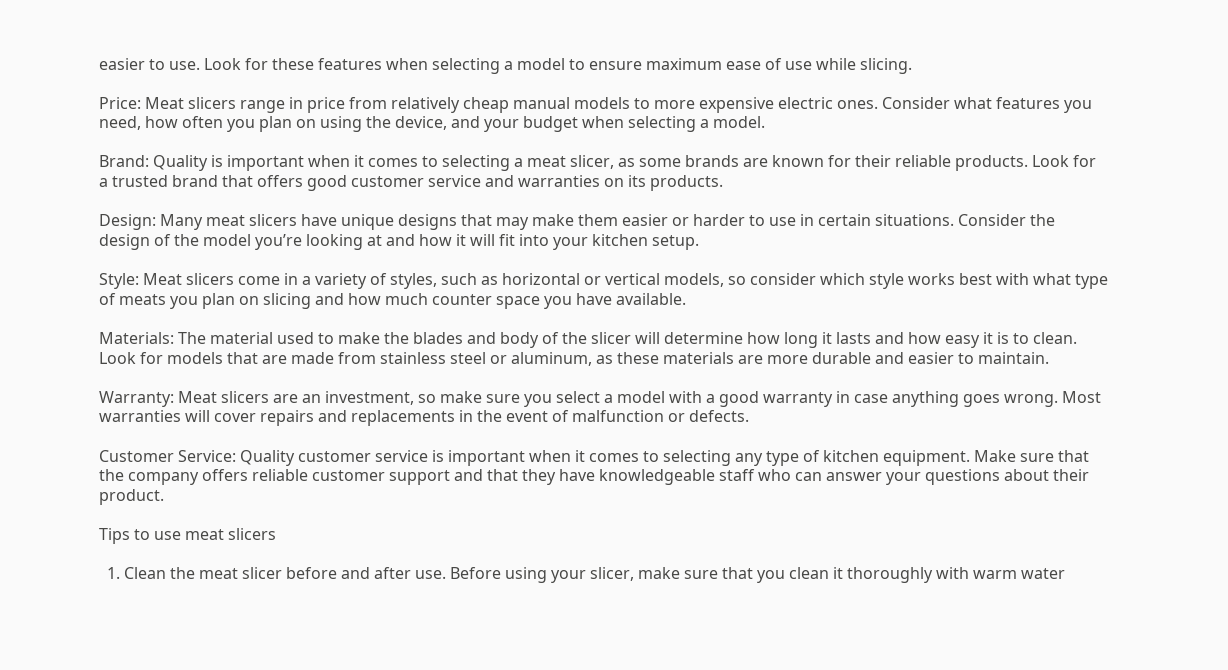easier to use. Look for these features when selecting a model to ensure maximum ease of use while slicing.

Price: Meat slicers range in price from relatively cheap manual models to more expensive electric ones. Consider what features you need, how often you plan on using the device, and your budget when selecting a model.

Brand: Quality is important when it comes to selecting a meat slicer, as some brands are known for their reliable products. Look for a trusted brand that offers good customer service and warranties on its products.

Design: Many meat slicers have unique designs that may make them easier or harder to use in certain situations. Consider the design of the model you’re looking at and how it will fit into your kitchen setup.

Style: Meat slicers come in a variety of styles, such as horizontal or vertical models, so consider which style works best with what type of meats you plan on slicing and how much counter space you have available.

Materials: The material used to make the blades and body of the slicer will determine how long it lasts and how easy it is to clean. Look for models that are made from stainless steel or aluminum, as these materials are more durable and easier to maintain.

Warranty: Meat slicers are an investment, so make sure you select a model with a good warranty in case anything goes wrong. Most warranties will cover repairs and replacements in the event of malfunction or defects.

Customer Service: Quality customer service is important when it comes to selecting any type of kitchen equipment. Make sure that the company offers reliable customer support and that they have knowledgeable staff who can answer your questions about their product.

Tips to use meat slicers

  1. Clean the meat slicer before and after use. Before using your slicer, make sure that you clean it thoroughly with warm water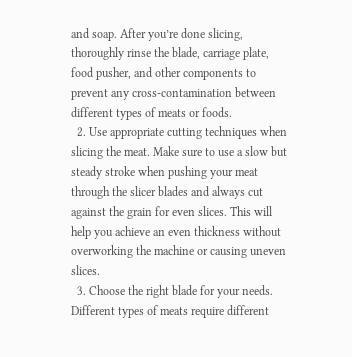and soap. After you’re done slicing, thoroughly rinse the blade, carriage plate, food pusher, and other components to prevent any cross-contamination between different types of meats or foods.
  2. Use appropriate cutting techniques when slicing the meat. Make sure to use a slow but steady stroke when pushing your meat through the slicer blades and always cut against the grain for even slices. This will help you achieve an even thickness without overworking the machine or causing uneven slices.
  3. Choose the right blade for your needs. Different types of meats require different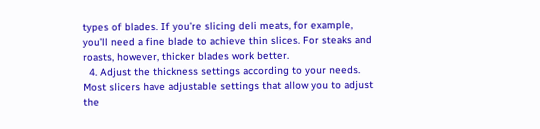types of blades. If you’re slicing deli meats, for example, you’ll need a fine blade to achieve thin slices. For steaks and roasts, however, thicker blades work better.
  4. Adjust the thickness settings according to your needs. Most slicers have adjustable settings that allow you to adjust the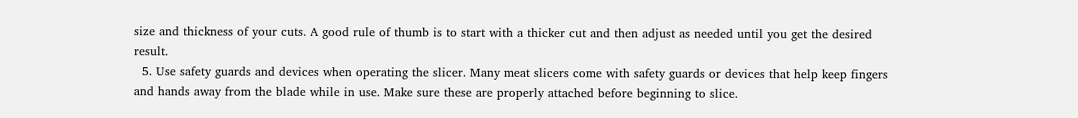size and thickness of your cuts. A good rule of thumb is to start with a thicker cut and then adjust as needed until you get the desired result.
  5. Use safety guards and devices when operating the slicer. Many meat slicers come with safety guards or devices that help keep fingers and hands away from the blade while in use. Make sure these are properly attached before beginning to slice.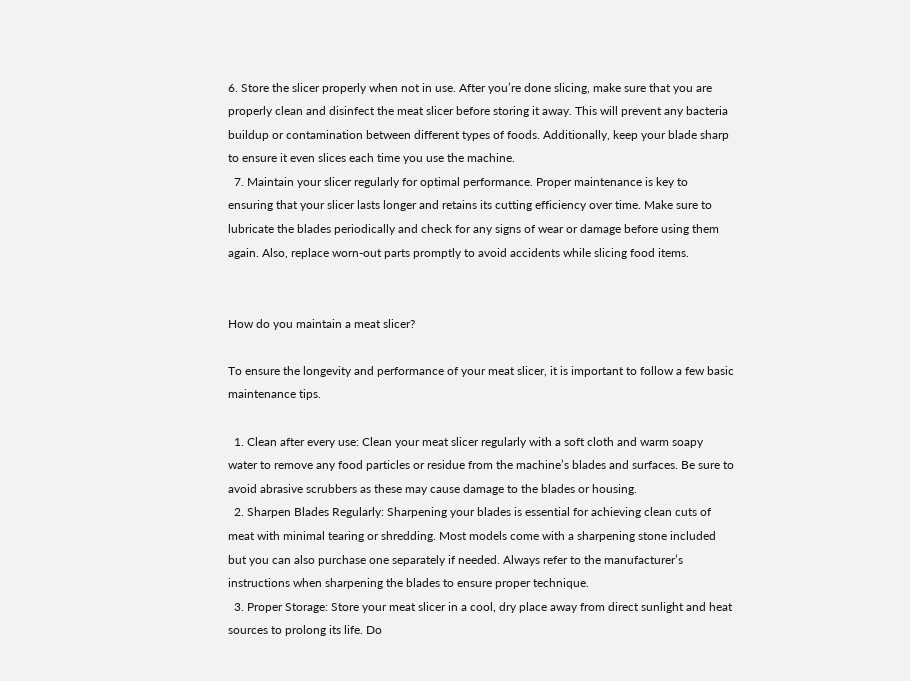6. Store the slicer properly when not in use. After you’re done slicing, make sure that you are properly clean and disinfect the meat slicer before storing it away. This will prevent any bacteria buildup or contamination between different types of foods. Additionally, keep your blade sharp to ensure it even slices each time you use the machine.
  7. Maintain your slicer regularly for optimal performance. Proper maintenance is key to ensuring that your slicer lasts longer and retains its cutting efficiency over time. Make sure to lubricate the blades periodically and check for any signs of wear or damage before using them again. Also, replace worn-out parts promptly to avoid accidents while slicing food items.


How do you maintain a meat slicer?

To ensure the longevity and performance of your meat slicer, it is important to follow a few basic maintenance tips.

  1. Clean after every use: Clean your meat slicer regularly with a soft cloth and warm soapy water to remove any food particles or residue from the machine’s blades and surfaces. Be sure to avoid abrasive scrubbers as these may cause damage to the blades or housing.
  2. Sharpen Blades Regularly: Sharpening your blades is essential for achieving clean cuts of meat with minimal tearing or shredding. Most models come with a sharpening stone included but you can also purchase one separately if needed. Always refer to the manufacturer’s instructions when sharpening the blades to ensure proper technique.
  3. Proper Storage: Store your meat slicer in a cool, dry place away from direct sunlight and heat sources to prolong its life. Do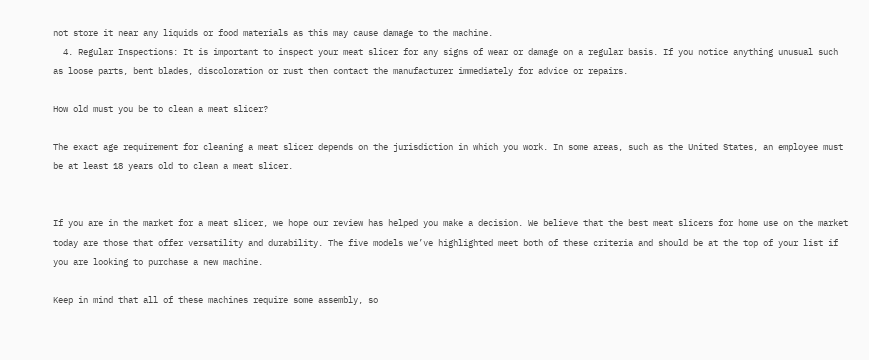not store it near any liquids or food materials as this may cause damage to the machine.
  4. Regular Inspections: It is important to inspect your meat slicer for any signs of wear or damage on a regular basis. If you notice anything unusual such as loose parts, bent blades, discoloration or rust then contact the manufacturer immediately for advice or repairs.

How old must you be to clean a meat slicer?

The exact age requirement for cleaning a meat slicer depends on the jurisdiction in which you work. In some areas, such as the United States, an employee must be at least 18 years old to clean a meat slicer.


If you are in the market for a meat slicer, we hope our review has helped you make a decision. We believe that the best meat slicers for home use on the market today are those that offer versatility and durability. The five models we’ve highlighted meet both of these criteria and should be at the top of your list if you are looking to purchase a new machine.

Keep in mind that all of these machines require some assembly, so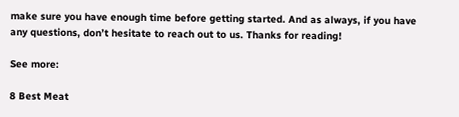make sure you have enough time before getting started. And as always, if you have any questions, don’t hesitate to reach out to us. Thanks for reading!

See more:

8 Best Meat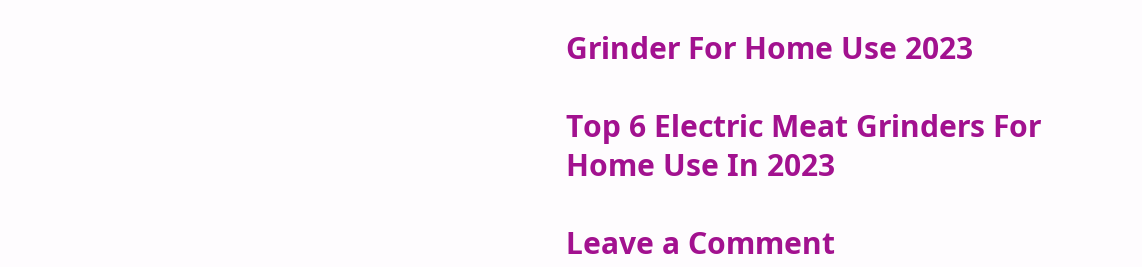Grinder For Home Use 2023

Top 6 Electric Meat Grinders For Home Use In 2023

Leave a Comment